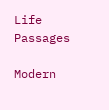Life Passages

Modern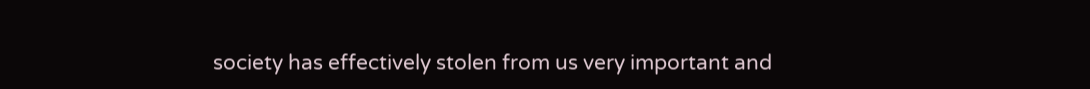society has effectively stolen from us very important and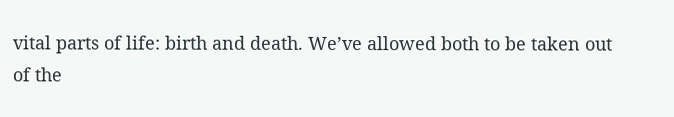vital parts of life: birth and death. We’ve allowed both to be taken out of the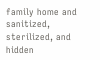family home and sanitized, sterilized, and hidden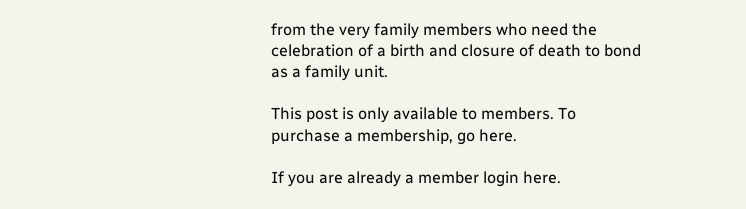from the very family members who need the celebration of a birth and closure of death to bond as a family unit.

This post is only available to members. To purchase a membership, go here.

If you are already a member login here.